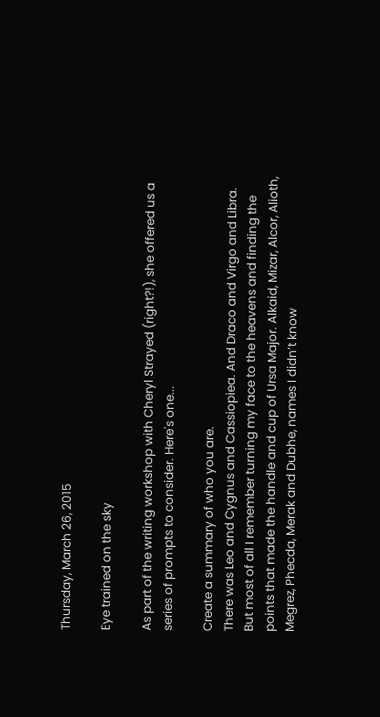Thursday, March 26, 2015

Eye trained on the sky

As part of the writing workshop with Cheryl Strayed (right?!), she offered us a series of prompts to consider. Here's one...

Create a summary of who you are.
There was Leo and Cygnus and Cassiopiea. And Draco and Virgo and Libra. But most of all I remember turning my face to the heavens and finding the points that made the handle and cup of Ursa Major. Alkaid, Mizar, Alcor, Alioth, Megrez, Phecda, Merak and Dubhe, names I didn’t know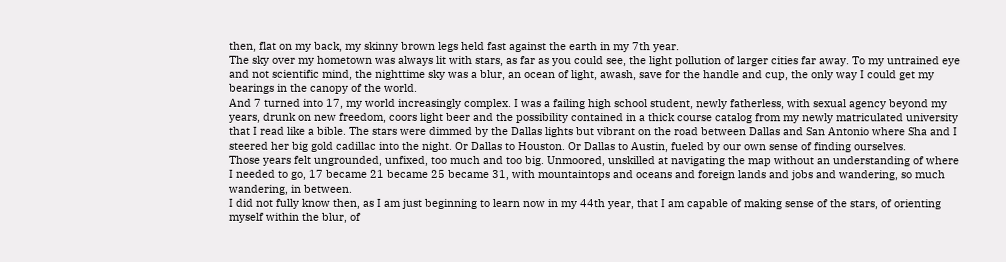then, flat on my back, my skinny brown legs held fast against the earth in my 7th year.
The sky over my hometown was always lit with stars, as far as you could see, the light pollution of larger cities far away. To my untrained eye and not scientific mind, the nighttime sky was a blur, an ocean of light, awash, save for the handle and cup, the only way I could get my bearings in the canopy of the world.
And 7 turned into 17, my world increasingly complex. I was a failing high school student, newly fatherless, with sexual agency beyond my years, drunk on new freedom, coors light beer and the possibility contained in a thick course catalog from my newly matriculated university that I read like a bible. The stars were dimmed by the Dallas lights but vibrant on the road between Dallas and San Antonio where Sha and I steered her big gold cadillac into the night. Or Dallas to Houston. Or Dallas to Austin, fueled by our own sense of finding ourselves.
Those years felt ungrounded, unfixed, too much and too big. Unmoored, unskilled at navigating the map without an understanding of where I needed to go, 17 became 21 became 25 became 31, with mountaintops and oceans and foreign lands and jobs and wandering, so much wandering, in between.
I did not fully know then, as I am just beginning to learn now in my 44th year, that I am capable of making sense of the stars, of orienting myself within the blur, of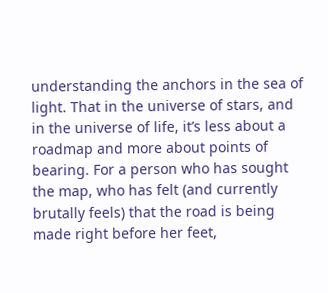understanding the anchors in the sea of light. That in the universe of stars, and in the universe of life, it’s less about a roadmap and more about points of bearing. For a person who has sought the map, who has felt (and currently brutally feels) that the road is being made right before her feet,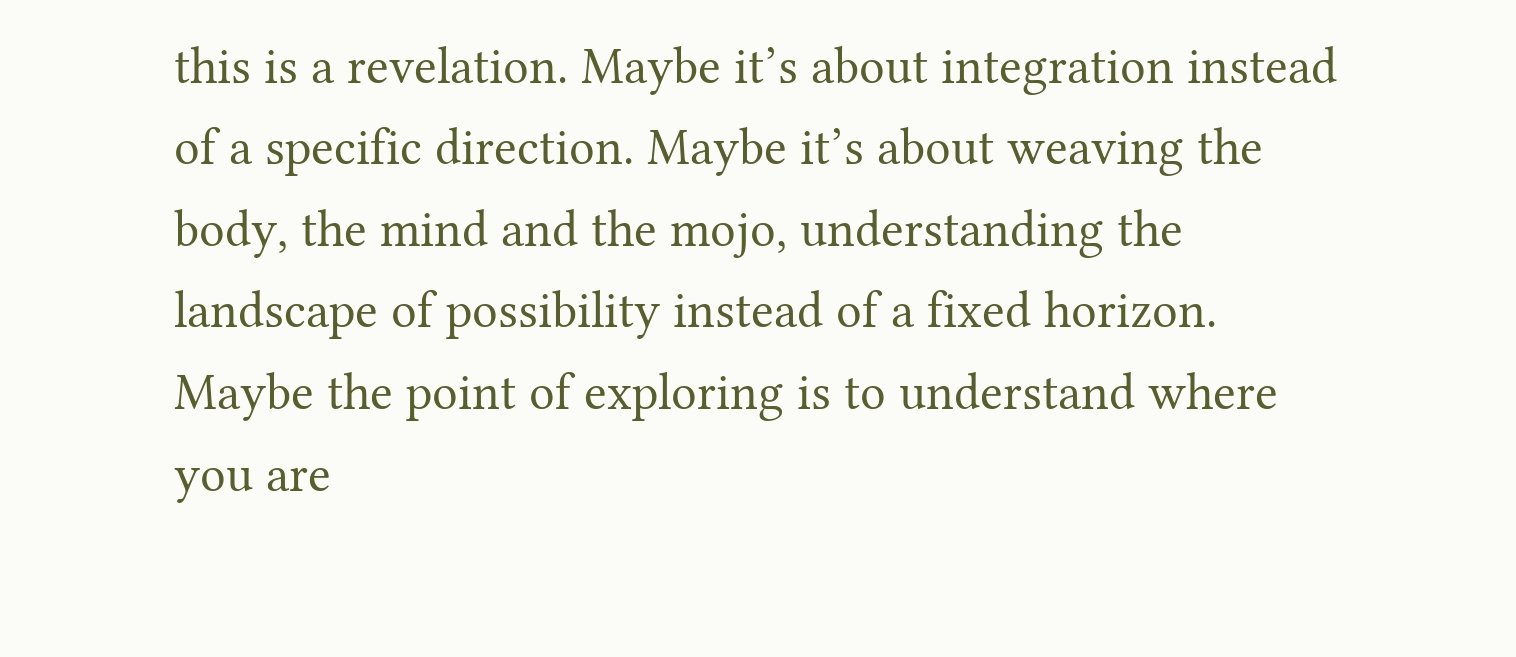this is a revelation. Maybe it’s about integration instead of a specific direction. Maybe it’s about weaving the body, the mind and the mojo, understanding the landscape of possibility instead of a fixed horizon. Maybe the point of exploring is to understand where you are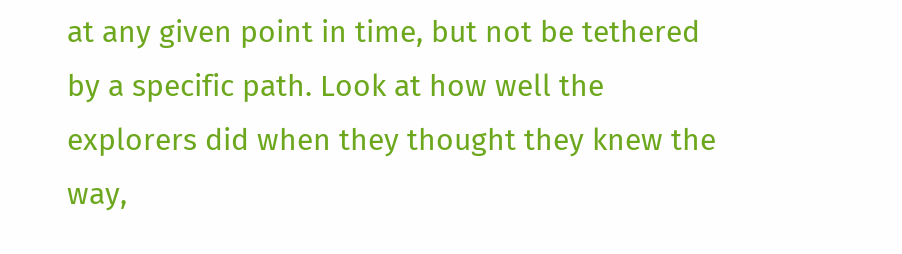at any given point in time, but not be tethered by a specific path. Look at how well the explorers did when they thought they knew the way,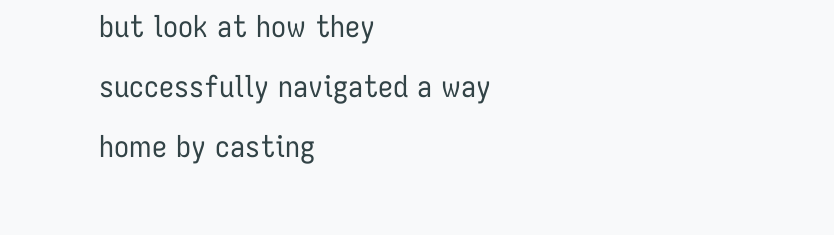but look at how they successfully navigated a way home by casting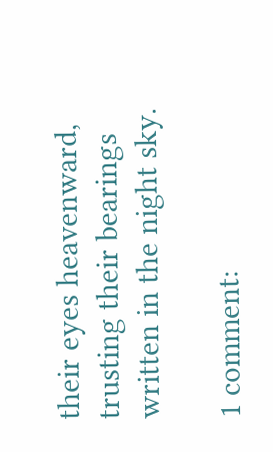their eyes heavenward, trusting their bearings written in the night sky.

1 comment: